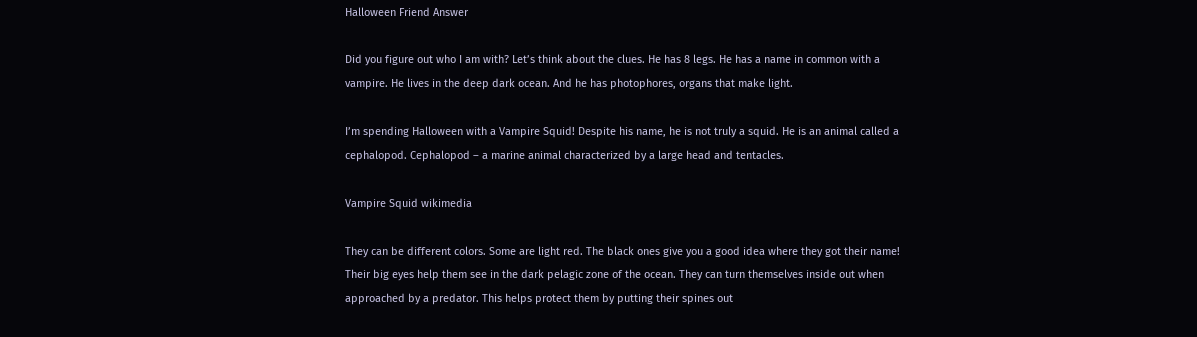Halloween Friend Answer

Did you figure out who I am with? Let’s think about the clues. He has 8 legs. He has a name in common with a vampire. He lives in the deep dark ocean. And he has photophores, organs that make light.

I’m spending Halloween with a Vampire Squid! Despite his name, he is not truly a squid. He is an animal called a cephalopod. Cephalopod – a marine animal characterized by a large head and tentacles.

Vampire Squid wikimedia

They can be different colors. Some are light red. The black ones give you a good idea where they got their name! Their big eyes help them see in the dark pelagic zone of the ocean. They can turn themselves inside out when approached by a predator. This helps protect them by putting their spines out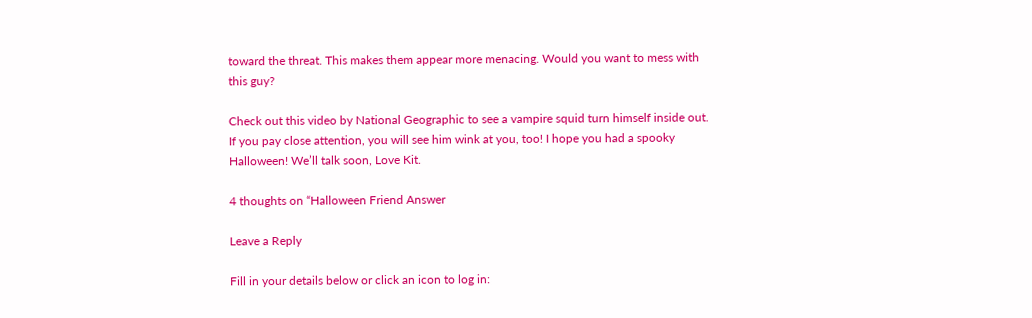toward the threat. This makes them appear more menacing. Would you want to mess with this guy?

Check out this video by National Geographic to see a vampire squid turn himself inside out. If you pay close attention, you will see him wink at you, too! I hope you had a spooky Halloween! We’ll talk soon, Love Kit.

4 thoughts on “Halloween Friend Answer

Leave a Reply

Fill in your details below or click an icon to log in: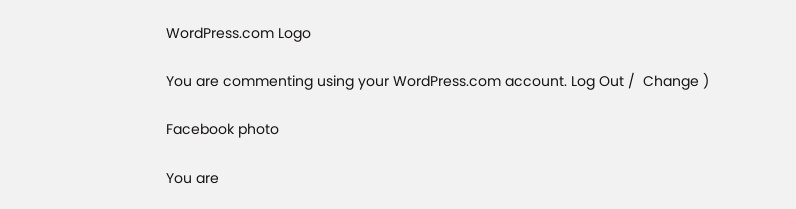WordPress.com Logo

You are commenting using your WordPress.com account. Log Out /  Change )

Facebook photo

You are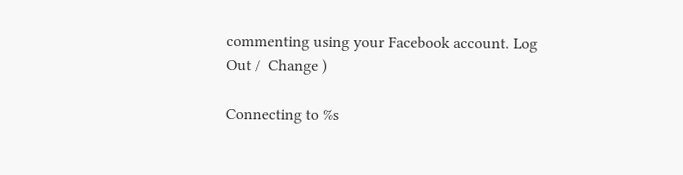commenting using your Facebook account. Log Out /  Change )

Connecting to %s